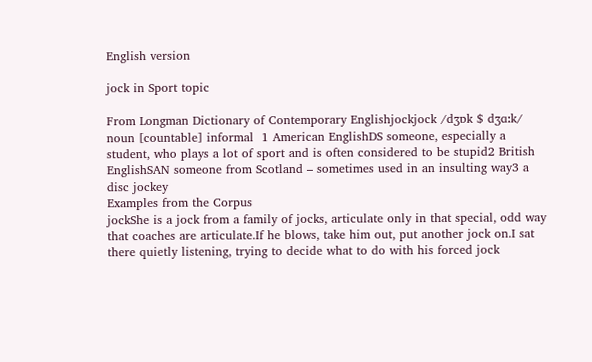English version

jock in Sport topic

From Longman Dictionary of Contemporary Englishjockjock /dʒɒk $ dʒɑːk/ noun [countable] informal  1 American EnglishDS someone, especially a student, who plays a lot of sport and is often considered to be stupid2 British EnglishSAN someone from Scotland – sometimes used in an insulting way3 a disc jockey
Examples from the Corpus
jockShe is a jock from a family of jocks, articulate only in that special, odd way that coaches are articulate.If he blows, take him out, put another jock on.I sat there quietly listening, trying to decide what to do with his forced jock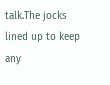talk.The jocks lined up to keep any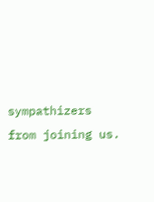sympathizers from joining us.